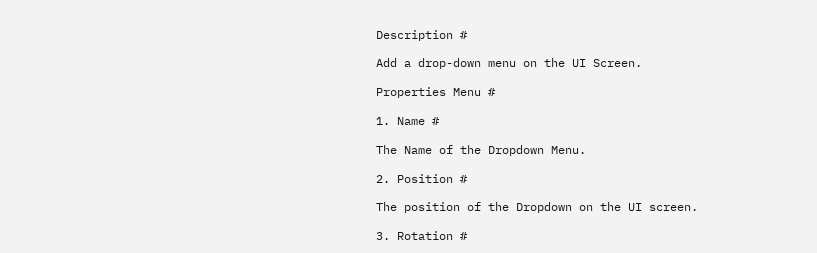Description #

Add a drop-down menu on the UI Screen.

Properties Menu #

1. Name #

The Name of the Dropdown Menu.

2. Position #

The position of the Dropdown on the UI screen.

3. Rotation #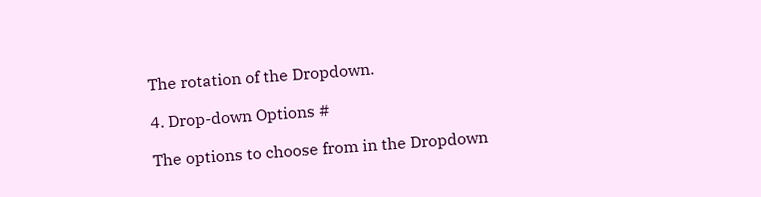The rotation of the Dropdown.

4. Drop-down Options #

The options to choose from in the Dropdown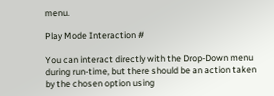menu.

Play Mode Interaction #

You can interact directly with the Drop-Down menu during run-time, but there should be an action taken by the chosen option using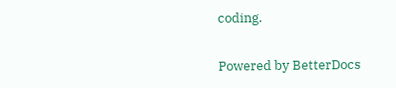coding.

Powered by BetterDocs